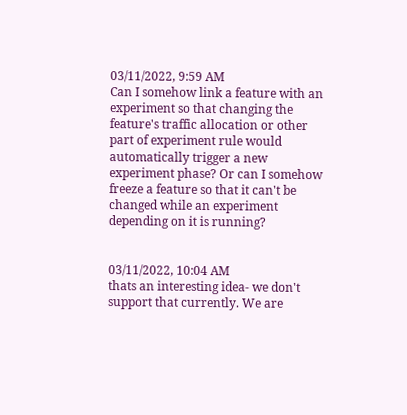03/11/2022, 9:59 AM
Can I somehow link a feature with an experiment so that changing the feature's traffic allocation or other part of experiment rule would automatically trigger a new experiment phase? Or can I somehow freeze a feature so that it can't be changed while an experiment depending on it is running?


03/11/2022, 10:04 AM
thats an interesting idea- we don't support that currently. We are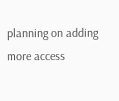planning on adding more access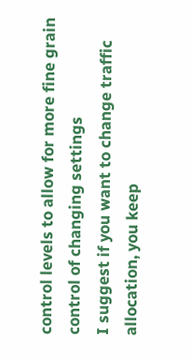control levels to allow for more fine grain control of changing settings
I suggest if you want to change traffic allocation, you keep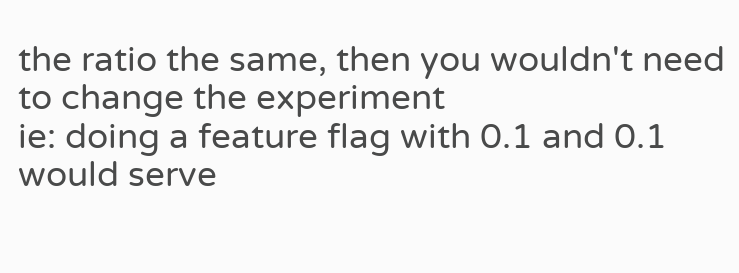the ratio the same, then you wouldn't need to change the experiment
ie: doing a feature flag with 0.1 and 0.1 would serve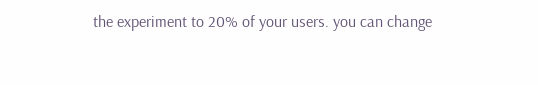the experiment to 20% of your users. you can change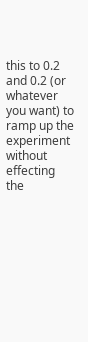this to 0.2 and 0.2 (or whatever you want) to ramp up the experiment without effecting the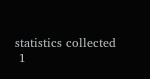statistics collected
 1